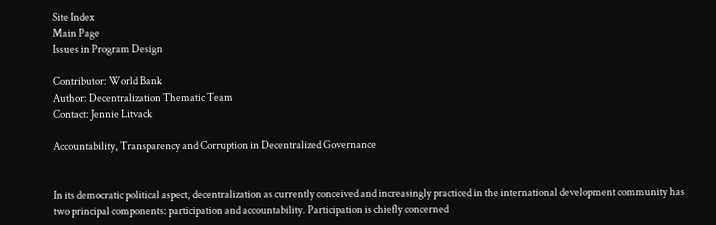Site Index
Main Page
Issues in Program Design

Contributor: World Bank
Author: Decentralization Thematic Team
Contact: Jennie Litvack

Accountability, Transparency and Corruption in Decentralized Governance


In its democratic political aspect, decentralization as currently conceived and increasingly practiced in the international development community has two principal components: participation and accountability. Participation is chiefly concerned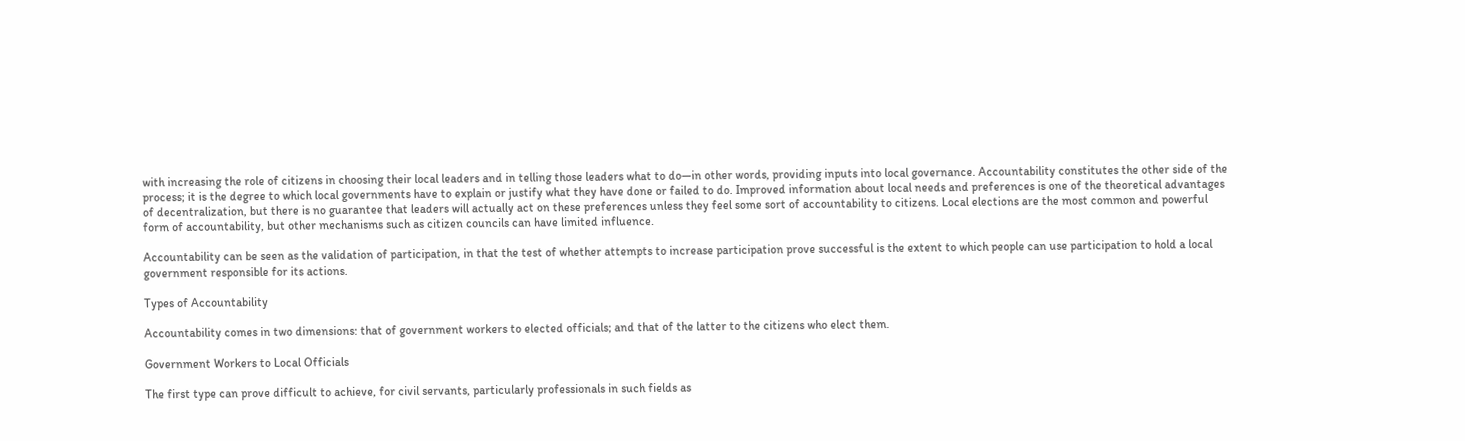with increasing the role of citizens in choosing their local leaders and in telling those leaders what to do—in other words, providing inputs into local governance. Accountability constitutes the other side of the process; it is the degree to which local governments have to explain or justify what they have done or failed to do. Improved information about local needs and preferences is one of the theoretical advantages of decentralization, but there is no guarantee that leaders will actually act on these preferences unless they feel some sort of accountability to citizens. Local elections are the most common and powerful form of accountability, but other mechanisms such as citizen councils can have limited influence.

Accountability can be seen as the validation of participation, in that the test of whether attempts to increase participation prove successful is the extent to which people can use participation to hold a local government responsible for its actions.

Types of Accountability

Accountability comes in two dimensions: that of government workers to elected officials; and that of the latter to the citizens who elect them.

Government Workers to Local Officials

The first type can prove difficult to achieve, for civil servants, particularly professionals in such fields as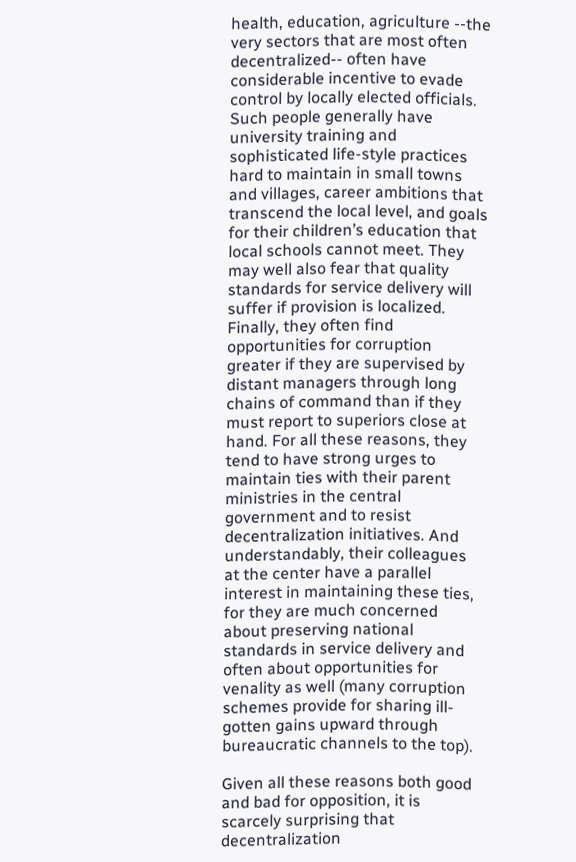health, education, agriculture --the very sectors that are most often decentralized-- often have considerable incentive to evade control by locally elected officials. Such people generally have university training and sophisticated life-style practices hard to maintain in small towns and villages, career ambitions that transcend the local level, and goals for their children’s education that local schools cannot meet. They may well also fear that quality standards for service delivery will suffer if provision is localized. Finally, they often find opportunities for corruption greater if they are supervised by distant managers through long chains of command than if they must report to superiors close at hand. For all these reasons, they tend to have strong urges to maintain ties with their parent ministries in the central government and to resist decentralization initiatives. And understandably, their colleagues at the center have a parallel interest in maintaining these ties, for they are much concerned about preserving national standards in service delivery and often about opportunities for venality as well (many corruption schemes provide for sharing ill-gotten gains upward through bureaucratic channels to the top).

Given all these reasons both good and bad for opposition, it is scarcely surprising that decentralization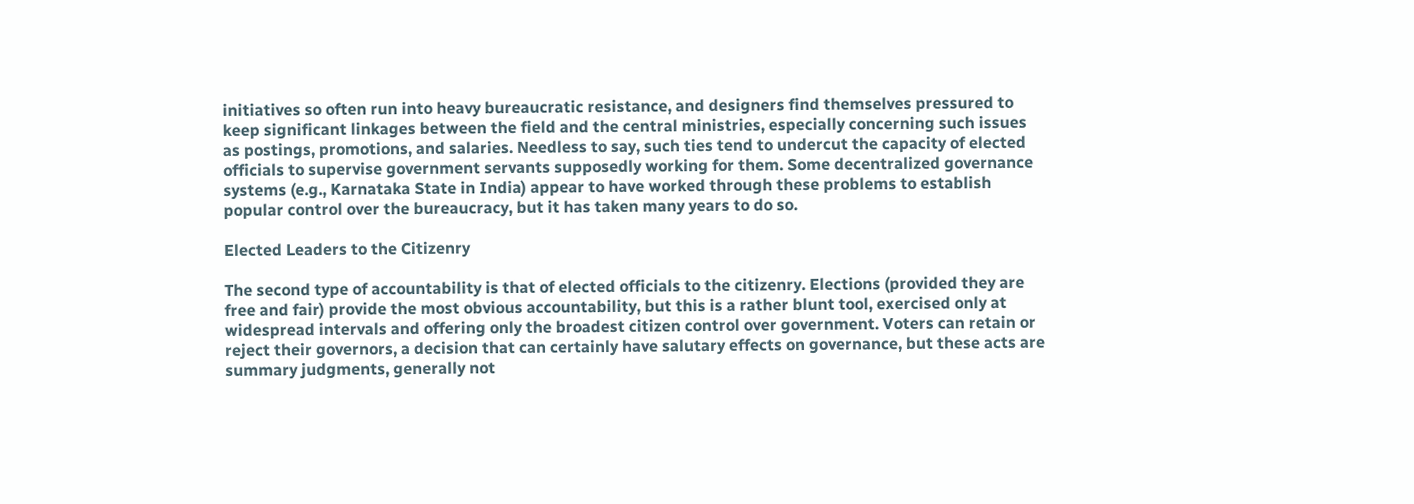initiatives so often run into heavy bureaucratic resistance, and designers find themselves pressured to keep significant linkages between the field and the central ministries, especially concerning such issues as postings, promotions, and salaries. Needless to say, such ties tend to undercut the capacity of elected officials to supervise government servants supposedly working for them. Some decentralized governance systems (e.g., Karnataka State in India) appear to have worked through these problems to establish popular control over the bureaucracy, but it has taken many years to do so.

Elected Leaders to the Citizenry

The second type of accountability is that of elected officials to the citizenry. Elections (provided they are free and fair) provide the most obvious accountability, but this is a rather blunt tool, exercised only at widespread intervals and offering only the broadest citizen control over government. Voters can retain or reject their governors, a decision that can certainly have salutary effects on governance, but these acts are summary judgments, generally not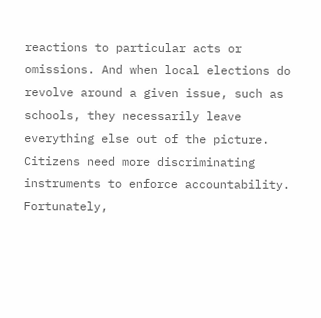reactions to particular acts or omissions. And when local elections do revolve around a given issue, such as schools, they necessarily leave everything else out of the picture. Citizens need more discriminating instruments to enforce accountability. Fortunately,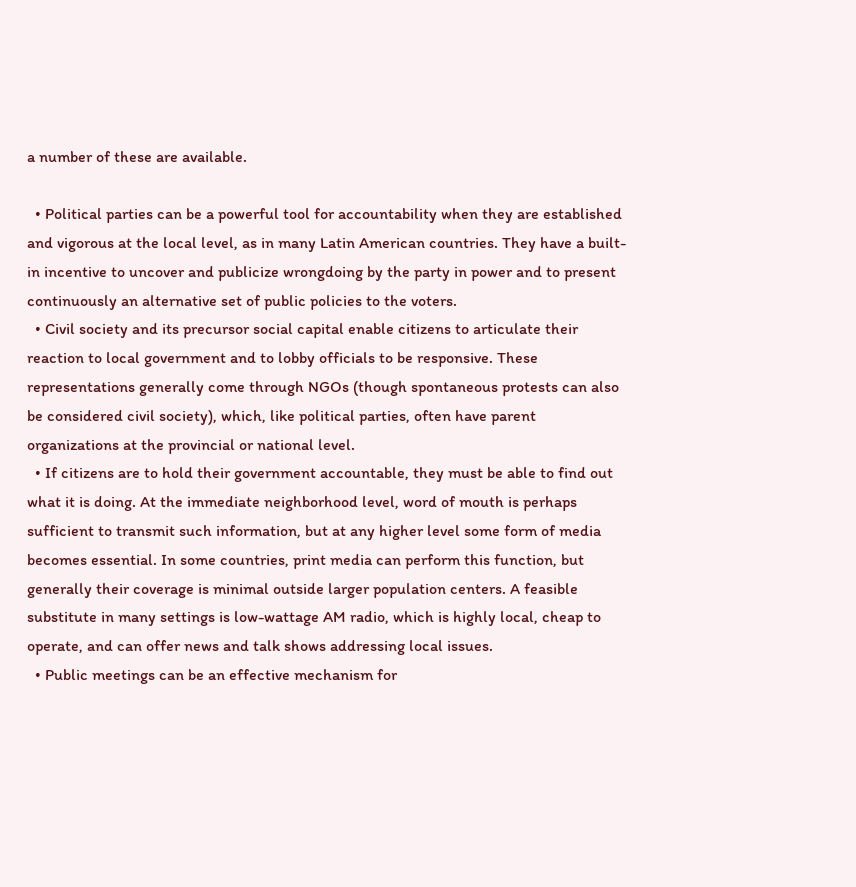a number of these are available.

  • Political parties can be a powerful tool for accountability when they are established and vigorous at the local level, as in many Latin American countries. They have a built-in incentive to uncover and publicize wrongdoing by the party in power and to present continuously an alternative set of public policies to the voters.
  • Civil society and its precursor social capital enable citizens to articulate their reaction to local government and to lobby officials to be responsive. These representations generally come through NGOs (though spontaneous protests can also be considered civil society), which, like political parties, often have parent organizations at the provincial or national level.
  • If citizens are to hold their government accountable, they must be able to find out what it is doing. At the immediate neighborhood level, word of mouth is perhaps sufficient to transmit such information, but at any higher level some form of media becomes essential. In some countries, print media can perform this function, but generally their coverage is minimal outside larger population centers. A feasible substitute in many settings is low-wattage AM radio, which is highly local, cheap to operate, and can offer news and talk shows addressing local issues.
  • Public meetings can be an effective mechanism for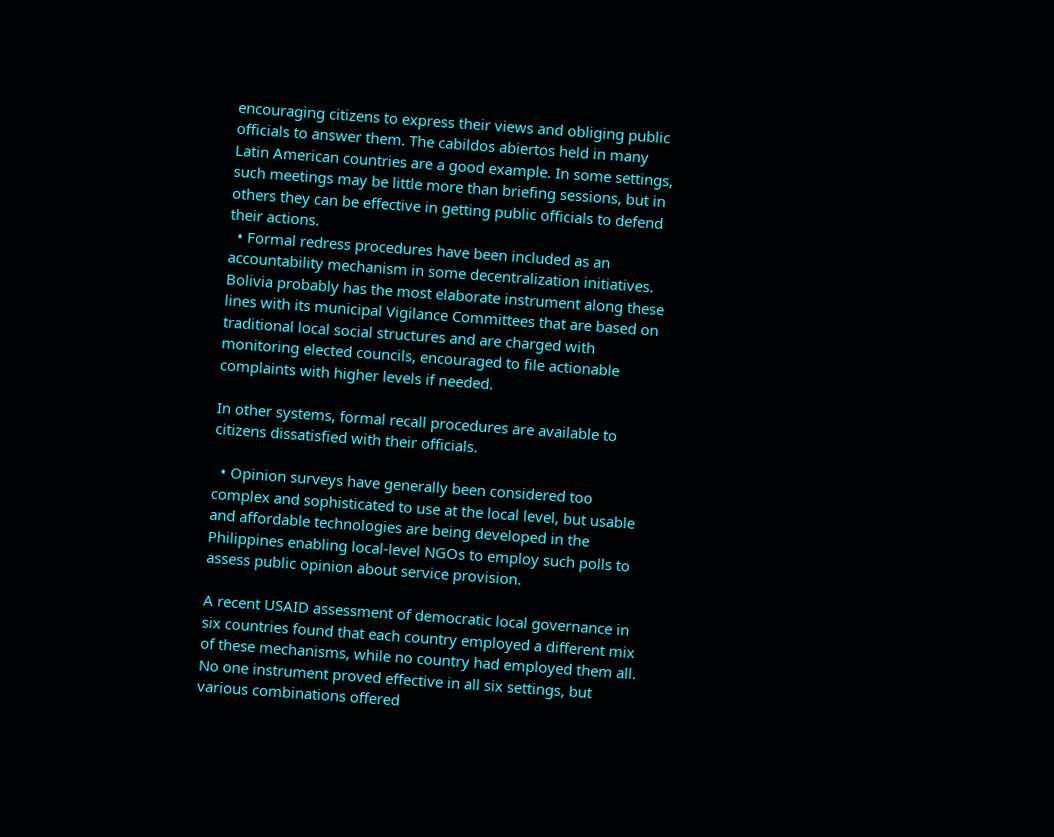encouraging citizens to express their views and obliging public officials to answer them. The cabildos abiertos held in many Latin American countries are a good example. In some settings, such meetings may be little more than briefing sessions, but in others they can be effective in getting public officials to defend their actions.
  • Formal redress procedures have been included as an accountability mechanism in some decentralization initiatives. Bolivia probably has the most elaborate instrument along these lines with its municipal Vigilance Committees that are based on traditional local social structures and are charged with monitoring elected councils, encouraged to file actionable complaints with higher levels if needed.

In other systems, formal recall procedures are available to citizens dissatisfied with their officials.

  • Opinion surveys have generally been considered too complex and sophisticated to use at the local level, but usable and affordable technologies are being developed in the Philippines enabling local-level NGOs to employ such polls to assess public opinion about service provision.

A recent USAID assessment of democratic local governance in six countries found that each country employed a different mix of these mechanisms, while no country had employed them all. No one instrument proved effective in all six settings, but various combinations offered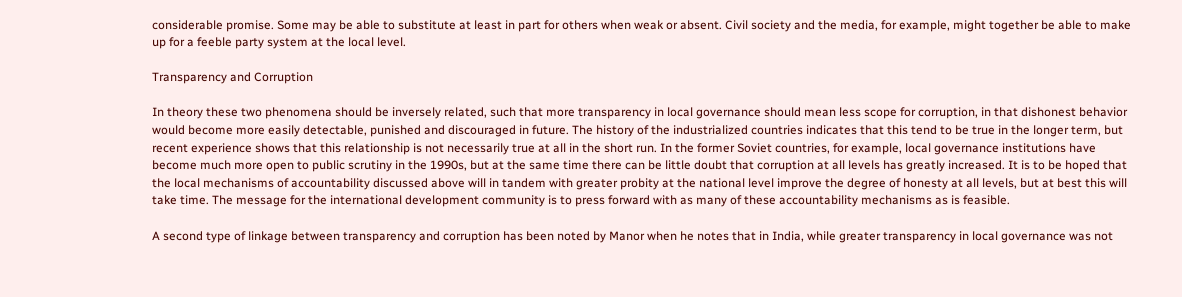considerable promise. Some may be able to substitute at least in part for others when weak or absent. Civil society and the media, for example, might together be able to make up for a feeble party system at the local level.

Transparency and Corruption

In theory these two phenomena should be inversely related, such that more transparency in local governance should mean less scope for corruption, in that dishonest behavior would become more easily detectable, punished and discouraged in future. The history of the industrialized countries indicates that this tend to be true in the longer term, but recent experience shows that this relationship is not necessarily true at all in the short run. In the former Soviet countries, for example, local governance institutions have become much more open to public scrutiny in the 1990s, but at the same time there can be little doubt that corruption at all levels has greatly increased. It is to be hoped that the local mechanisms of accountability discussed above will in tandem with greater probity at the national level improve the degree of honesty at all levels, but at best this will take time. The message for the international development community is to press forward with as many of these accountability mechanisms as is feasible.

A second type of linkage between transparency and corruption has been noted by Manor when he notes that in India, while greater transparency in local governance was not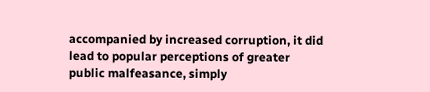accompanied by increased corruption, it did lead to popular perceptions of greater public malfeasance, simply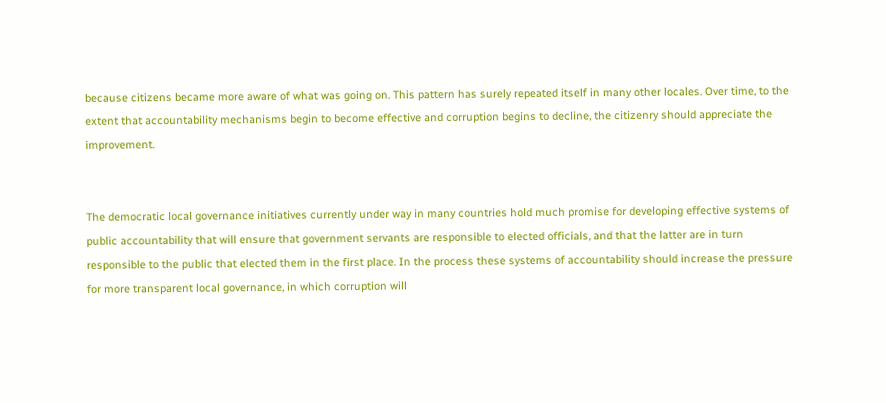because citizens became more aware of what was going on. This pattern has surely repeated itself in many other locales. Over time, to the extent that accountability mechanisms begin to become effective and corruption begins to decline, the citizenry should appreciate the improvement.


The democratic local governance initiatives currently under way in many countries hold much promise for developing effective systems of public accountability that will ensure that government servants are responsible to elected officials, and that the latter are in turn responsible to the public that elected them in the first place. In the process these systems of accountability should increase the pressure for more transparent local governance, in which corruption will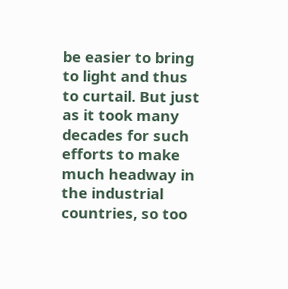be easier to bring to light and thus to curtail. But just as it took many decades for such efforts to make much headway in the industrial countries, so too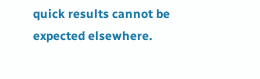quick results cannot be expected elsewhere.